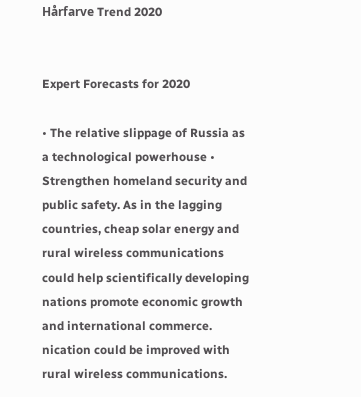Hårfarve Trend 2020


Expert Forecasts for 2020

• The relative slippage of Russia as a technological powerhouse • Strengthen homeland security and public safety. As in the lagging countries, cheap solar energy and rural wireless communications could help scientifically developing nations promote economic growth and international commerce. nication could be improved with rural wireless communications.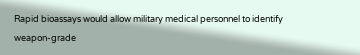Rapid bioassays would allow military medical personnel to identify weapon-grade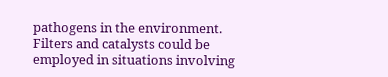pathogens in the environment. Filters and catalysts could be employed in situations involving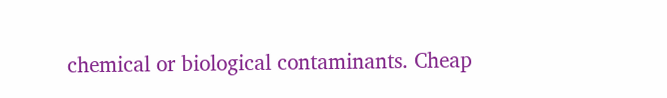chemical or biological contaminants. Cheap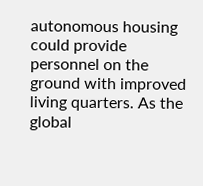autonomous housing could provide personnel on the ground with improved living quarters. As the global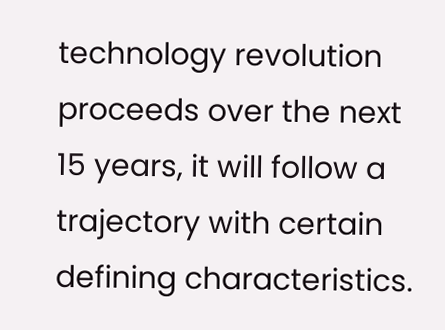technology revolution proceeds over the next 15 years, it will follow a trajectory with certain defining characteristics.